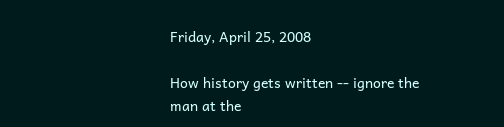Friday, April 25, 2008

How history gets written -- ignore the man at the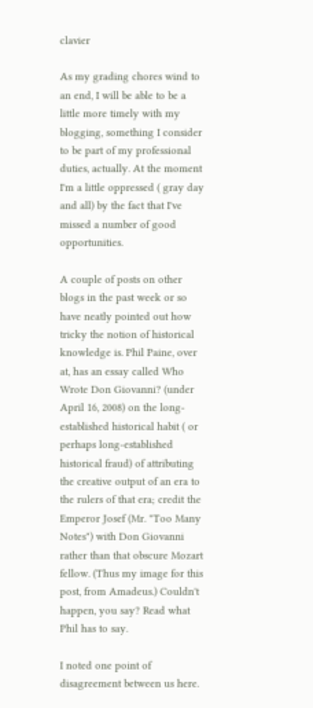clavier

As my grading chores wind to an end, I will be able to be a little more timely with my blogging, something I consider to be part of my professional duties, actually. At the moment I'm a little oppressed ( gray day and all) by the fact that I've missed a number of good opportunities.

A couple of posts on other blogs in the past week or so have neatly pointed out how tricky the notion of historical knowledge is. Phil Paine, over at, has an essay called Who Wrote Don Giovanni? (under April 16, 2008) on the long-established historical habit ( or perhaps long-established historical fraud) of attributing the creative output of an era to the rulers of that era; credit the Emperor Josef (Mr. "Too Many Notes") with Don Giovanni rather than that obscure Mozart fellow. (Thus my image for this post, from Amadeus.) Couldn't happen, you say? Read what Phil has to say.

I noted one point of disagreement between us here.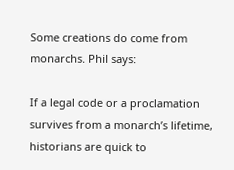Some creations do come from monarchs. Phil says:

If a legal code or a proclamation survives from a monarch’s lifetime, historians are quick to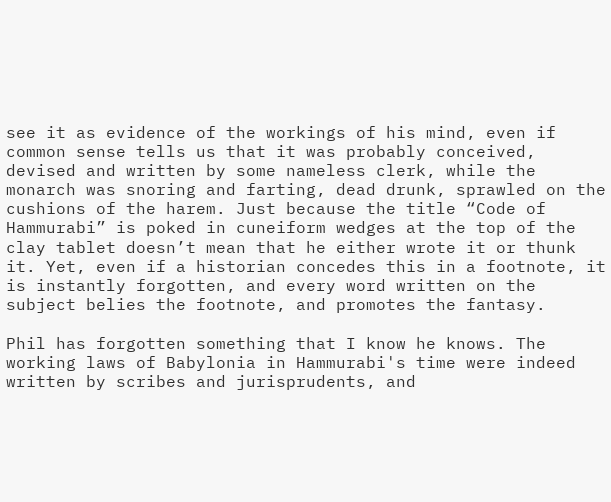see it as evidence of the workings of his mind, even if common sense tells us that it was probably conceived, devised and written by some nameless clerk, while the monarch was snoring and farting, dead drunk, sprawled on the cushions of the harem. Just because the title “Code of Hammurabi” is poked in cuneiform wedges at the top of the clay tablet doesn’t mean that he either wrote it or thunk it. Yet, even if a historian concedes this in a footnote, it is instantly forgotten, and every word written on the subject belies the footnote, and promotes the fantasy.

Phil has forgotten something that I know he knows. The working laws of Babylonia in Hammurabi's time were indeed written by scribes and jurisprudents, and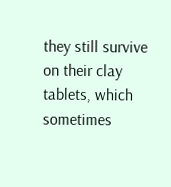they still survive on their clay tablets, which sometimes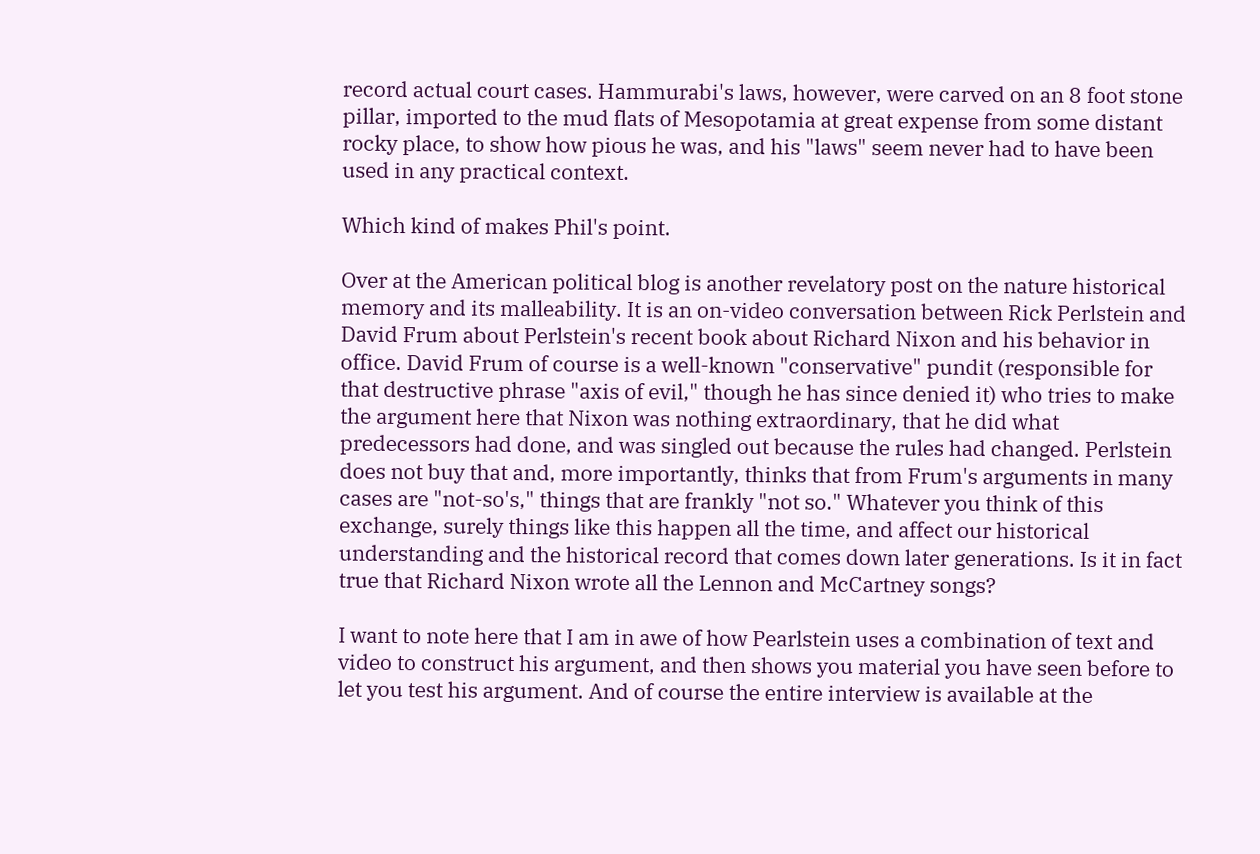record actual court cases. Hammurabi's laws, however, were carved on an 8 foot stone pillar, imported to the mud flats of Mesopotamia at great expense from some distant rocky place, to show how pious he was, and his "laws" seem never had to have been used in any practical context.

Which kind of makes Phil's point.

Over at the American political blog is another revelatory post on the nature historical memory and its malleability. It is an on-video conversation between Rick Perlstein and David Frum about Perlstein's recent book about Richard Nixon and his behavior in office. David Frum of course is a well-known "conservative" pundit (responsible for that destructive phrase "axis of evil," though he has since denied it) who tries to make the argument here that Nixon was nothing extraordinary, that he did what predecessors had done, and was singled out because the rules had changed. Perlstein does not buy that and, more importantly, thinks that from Frum's arguments in many cases are "not-so's," things that are frankly "not so." Whatever you think of this exchange, surely things like this happen all the time, and affect our historical understanding and the historical record that comes down later generations. Is it in fact true that Richard Nixon wrote all the Lennon and McCartney songs?

I want to note here that I am in awe of how Pearlstein uses a combination of text and video to construct his argument, and then shows you material you have seen before to let you test his argument. And of course the entire interview is available at the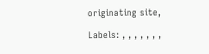originating site,

Labels: , , , , , , ,